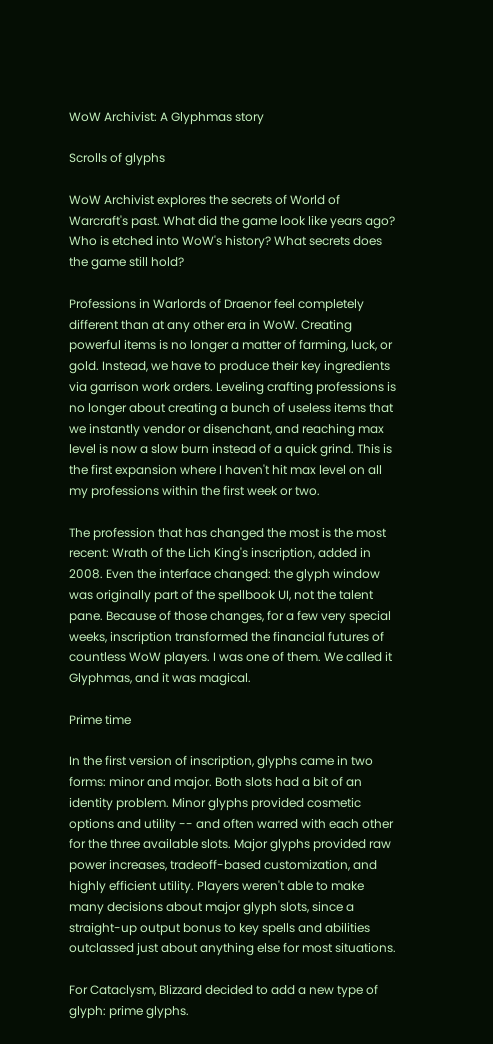WoW Archivist: A Glyphmas story

Scrolls of glyphs

WoW Archivist explores the secrets of World of Warcraft's past. What did the game look like years ago? Who is etched into WoW's history? What secrets does the game still hold?

Professions in Warlords of Draenor feel completely different than at any other era in WoW. Creating powerful items is no longer a matter of farming, luck, or gold. Instead, we have to produce their key ingredients via garrison work orders. Leveling crafting professions is no longer about creating a bunch of useless items that we instantly vendor or disenchant, and reaching max level is now a slow burn instead of a quick grind. This is the first expansion where I haven't hit max level on all my professions within the first week or two.

The profession that has changed the most is the most recent: Wrath of the Lich King's inscription, added in 2008. Even the interface changed: the glyph window was originally part of the spellbook UI, not the talent pane. Because of those changes, for a few very special weeks, inscription transformed the financial futures of countless WoW players. I was one of them. We called it Glyphmas, and it was magical.

Prime time

In the first version of inscription, glyphs came in two forms: minor and major. Both slots had a bit of an identity problem. Minor glyphs provided cosmetic options and utility -- and often warred with each other for the three available slots. Major glyphs provided raw power increases, tradeoff-based customization, and highly efficient utility. Players weren't able to make many decisions about major glyph slots, since a straight-up output bonus to key spells and abilities outclassed just about anything else for most situations.

For Cataclysm, Blizzard decided to add a new type of glyph: prime glyphs.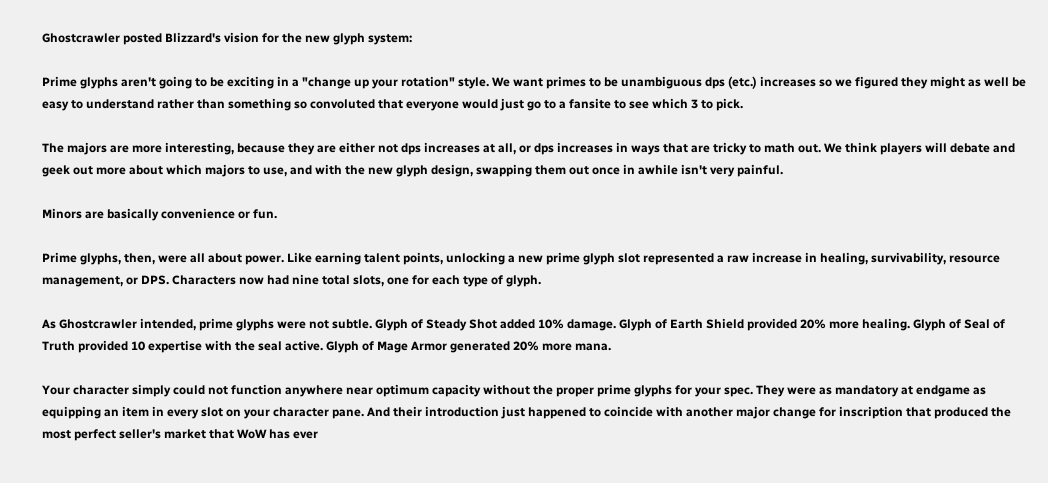Ghostcrawler posted Blizzard's vision for the new glyph system:

Prime glyphs aren't going to be exciting in a "change up your rotation" style. We want primes to be unambiguous dps (etc.) increases so we figured they might as well be easy to understand rather than something so convoluted that everyone would just go to a fansite to see which 3 to pick.

The majors are more interesting, because they are either not dps increases at all, or dps increases in ways that are tricky to math out. We think players will debate and geek out more about which majors to use, and with the new glyph design, swapping them out once in awhile isn't very painful.

Minors are basically convenience or fun.

Prime glyphs, then, were all about power. Like earning talent points, unlocking a new prime glyph slot represented a raw increase in healing, survivability, resource management, or DPS. Characters now had nine total slots, one for each type of glyph.

As Ghostcrawler intended, prime glyphs were not subtle. Glyph of Steady Shot added 10% damage. Glyph of Earth Shield provided 20% more healing. Glyph of Seal of Truth provided 10 expertise with the seal active. Glyph of Mage Armor generated 20% more mana.

Your character simply could not function anywhere near optimum capacity without the proper prime glyphs for your spec. They were as mandatory at endgame as equipping an item in every slot on your character pane. And their introduction just happened to coincide with another major change for inscription that produced the most perfect seller's market that WoW has ever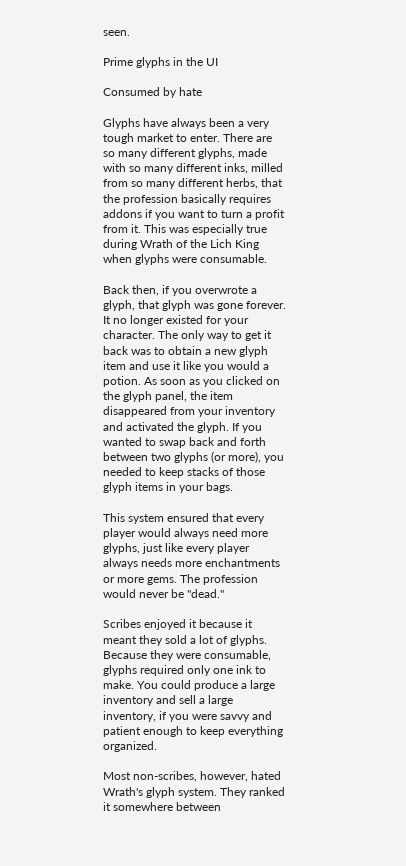seen.

Prime glyphs in the UI

Consumed by hate

Glyphs have always been a very tough market to enter. There are so many different glyphs, made with so many different inks, milled from so many different herbs, that the profession basically requires addons if you want to turn a profit from it. This was especially true during Wrath of the Lich King when glyphs were consumable.

Back then, if you overwrote a glyph, that glyph was gone forever. It no longer existed for your character. The only way to get it back was to obtain a new glyph item and use it like you would a potion. As soon as you clicked on the glyph panel, the item disappeared from your inventory and activated the glyph. If you wanted to swap back and forth between two glyphs (or more), you needed to keep stacks of those glyph items in your bags.

This system ensured that every player would always need more glyphs, just like every player always needs more enchantments or more gems. The profession would never be "dead."

Scribes enjoyed it because it meant they sold a lot of glyphs. Because they were consumable, glyphs required only one ink to make. You could produce a large inventory and sell a large inventory, if you were savvy and patient enough to keep everything organized.

Most non-scribes, however, hated Wrath's glyph system. They ranked it somewhere between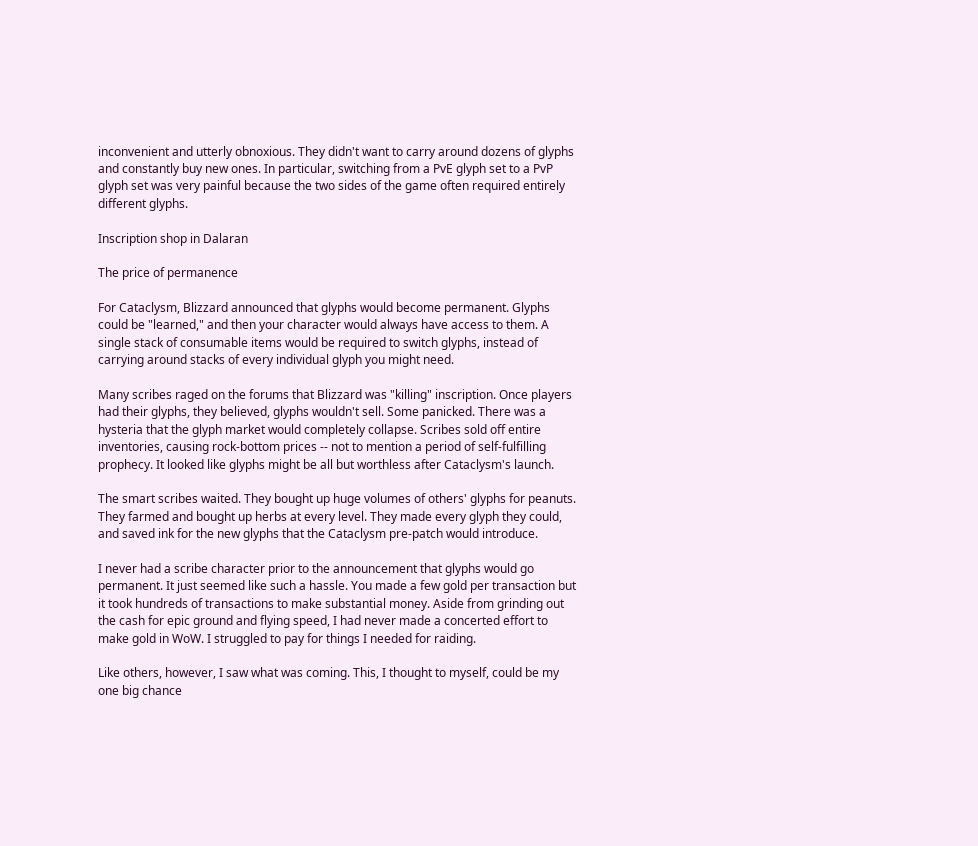inconvenient and utterly obnoxious. They didn't want to carry around dozens of glyphs and constantly buy new ones. In particular, switching from a PvE glyph set to a PvP glyph set was very painful because the two sides of the game often required entirely different glyphs.

Inscription shop in Dalaran

The price of permanence

For Cataclysm, Blizzard announced that glyphs would become permanent. Glyphs could be "learned," and then your character would always have access to them. A single stack of consumable items would be required to switch glyphs, instead of carrying around stacks of every individual glyph you might need.

Many scribes raged on the forums that Blizzard was "killing" inscription. Once players had their glyphs, they believed, glyphs wouldn't sell. Some panicked. There was a hysteria that the glyph market would completely collapse. Scribes sold off entire inventories, causing rock-bottom prices -- not to mention a period of self-fulfilling prophecy. It looked like glyphs might be all but worthless after Cataclysm's launch.

The smart scribes waited. They bought up huge volumes of others' glyphs for peanuts. They farmed and bought up herbs at every level. They made every glyph they could, and saved ink for the new glyphs that the Cataclysm pre-patch would introduce.

I never had a scribe character prior to the announcement that glyphs would go permanent. It just seemed like such a hassle. You made a few gold per transaction but it took hundreds of transactions to make substantial money. Aside from grinding out the cash for epic ground and flying speed, I had never made a concerted effort to make gold in WoW. I struggled to pay for things I needed for raiding.

Like others, however, I saw what was coming. This, I thought to myself, could be my one big chance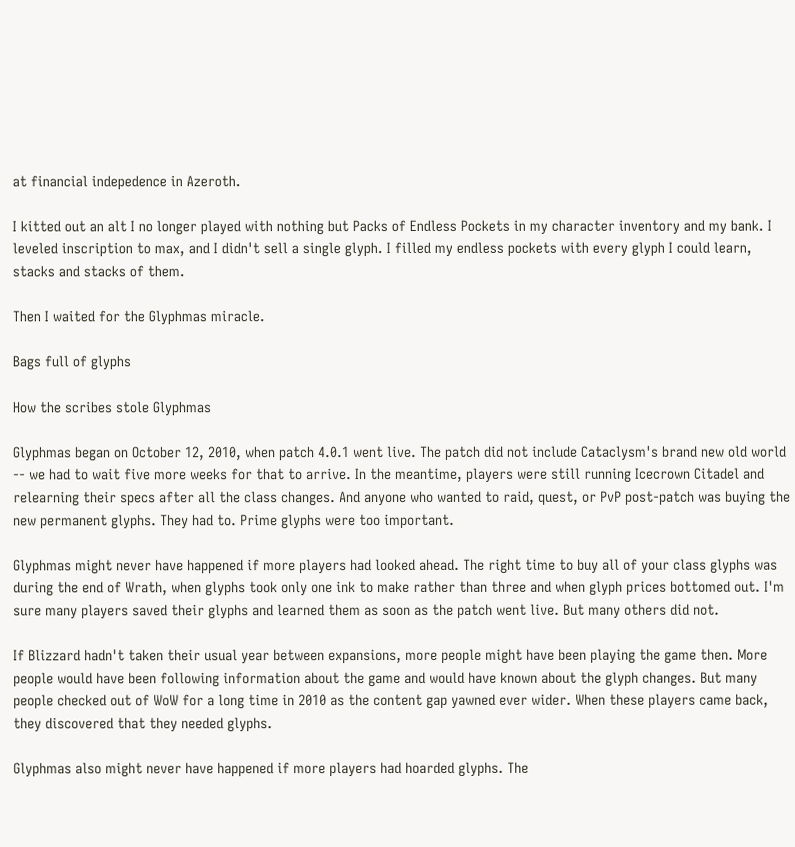at financial indepedence in Azeroth.

I kitted out an alt I no longer played with nothing but Packs of Endless Pockets in my character inventory and my bank. I leveled inscription to max, and I didn't sell a single glyph. I filled my endless pockets with every glyph I could learn, stacks and stacks of them.

Then I waited for the Glyphmas miracle.

Bags full of glyphs

How the scribes stole Glyphmas

Glyphmas began on October 12, 2010, when patch 4.0.1 went live. The patch did not include Cataclysm's brand new old world -- we had to wait five more weeks for that to arrive. In the meantime, players were still running Icecrown Citadel and relearning their specs after all the class changes. And anyone who wanted to raid, quest, or PvP post-patch was buying the new permanent glyphs. They had to. Prime glyphs were too important.

Glyphmas might never have happened if more players had looked ahead. The right time to buy all of your class glyphs was during the end of Wrath, when glyphs took only one ink to make rather than three and when glyph prices bottomed out. I'm sure many players saved their glyphs and learned them as soon as the patch went live. But many others did not.

If Blizzard hadn't taken their usual year between expansions, more people might have been playing the game then. More people would have been following information about the game and would have known about the glyph changes. But many people checked out of WoW for a long time in 2010 as the content gap yawned ever wider. When these players came back, they discovered that they needed glyphs.

Glyphmas also might never have happened if more players had hoarded glyphs. The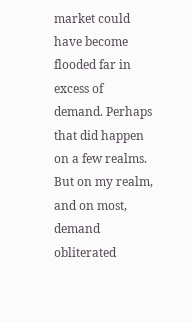market could have become flooded far in excess of demand. Perhaps that did happen on a few realms. But on my realm, and on most, demand obliterated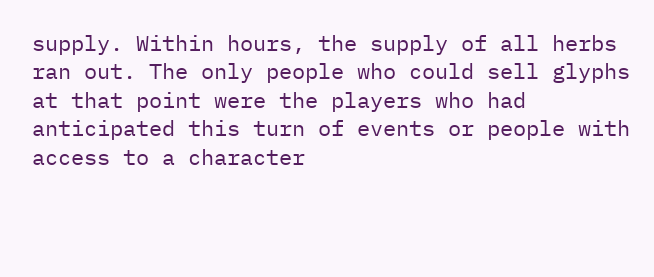supply. Within hours, the supply of all herbs ran out. The only people who could sell glyphs at that point were the players who had anticipated this turn of events or people with access to a character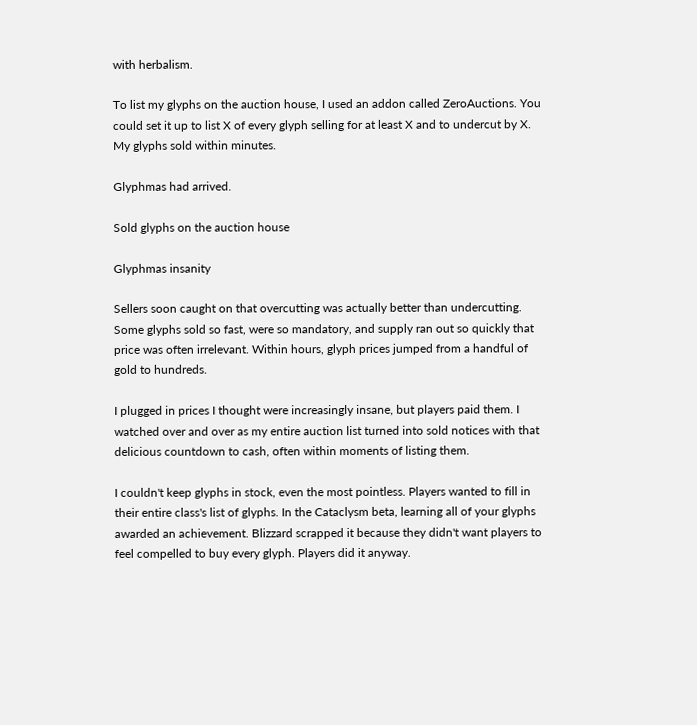with herbalism.

To list my glyphs on the auction house, I used an addon called ZeroAuctions. You could set it up to list X of every glyph selling for at least X and to undercut by X. My glyphs sold within minutes.

Glyphmas had arrived.

Sold glyphs on the auction house

Glyphmas insanity

Sellers soon caught on that overcutting was actually better than undercutting. Some glyphs sold so fast, were so mandatory, and supply ran out so quickly that price was often irrelevant. Within hours, glyph prices jumped from a handful of gold to hundreds.

I plugged in prices I thought were increasingly insane, but players paid them. I watched over and over as my entire auction list turned into sold notices with that delicious countdown to cash, often within moments of listing them.

I couldn't keep glyphs in stock, even the most pointless. Players wanted to fill in their entire class's list of glyphs. In the Cataclysm beta, learning all of your glyphs awarded an achievement. Blizzard scrapped it because they didn't want players to feel compelled to buy every glyph. Players did it anyway.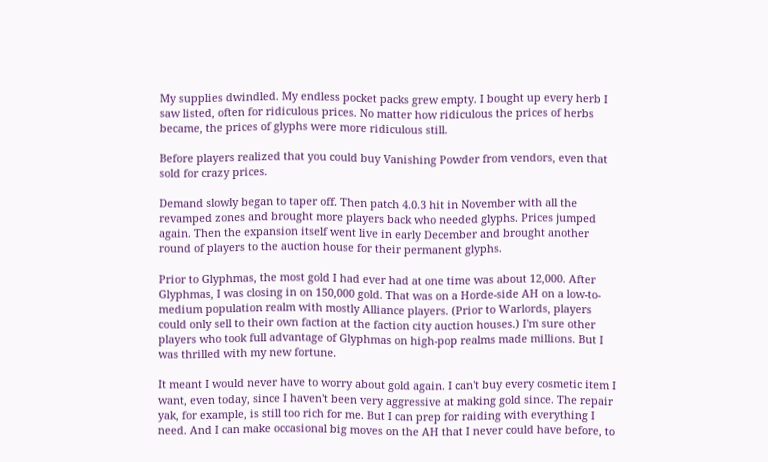My supplies dwindled. My endless pocket packs grew empty. I bought up every herb I saw listed, often for ridiculous prices. No matter how ridiculous the prices of herbs became, the prices of glyphs were more ridiculous still.

Before players realized that you could buy Vanishing Powder from vendors, even that sold for crazy prices.

Demand slowly began to taper off. Then patch 4.0.3 hit in November with all the revamped zones and brought more players back who needed glyphs. Prices jumped again. Then the expansion itself went live in early December and brought another round of players to the auction house for their permanent glyphs.

Prior to Glyphmas, the most gold I had ever had at one time was about 12,000. After Glyphmas, I was closing in on 150,000 gold. That was on a Horde-side AH on a low-to-medium population realm with mostly Alliance players. (Prior to Warlords, players could only sell to their own faction at the faction city auction houses.) I'm sure other players who took full advantage of Glyphmas on high-pop realms made millions. But I was thrilled with my new fortune.

It meant I would never have to worry about gold again. I can't buy every cosmetic item I want, even today, since I haven't been very aggressive at making gold since. The repair yak, for example, is still too rich for me. But I can prep for raiding with everything I need. And I can make occasional big moves on the AH that I never could have before, to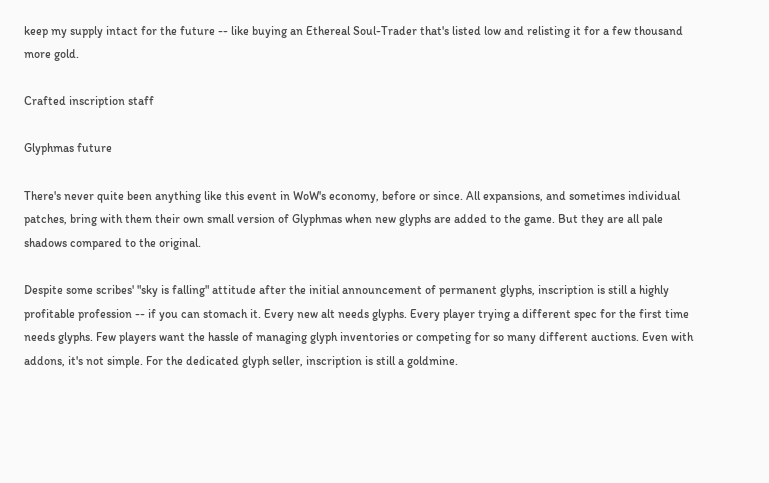keep my supply intact for the future -- like buying an Ethereal Soul-Trader that's listed low and relisting it for a few thousand more gold.

Crafted inscription staff

Glyphmas future

There's never quite been anything like this event in WoW's economy, before or since. All expansions, and sometimes individual patches, bring with them their own small version of Glyphmas when new glyphs are added to the game. But they are all pale shadows compared to the original.

Despite some scribes' "sky is falling" attitude after the initial announcement of permanent glyphs, inscription is still a highly profitable profession -- if you can stomach it. Every new alt needs glyphs. Every player trying a different spec for the first time needs glyphs. Few players want the hassle of managing glyph inventories or competing for so many different auctions. Even with addons, it's not simple. For the dedicated glyph seller, inscription is still a goldmine.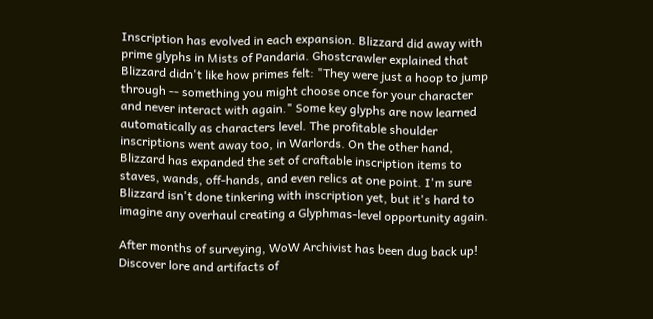Inscription has evolved in each expansion. Blizzard did away with prime glyphs in Mists of Pandaria. Ghostcrawler explained that Blizzard didn't like how primes felt: "They were just a hoop to jump through -- something you might choose once for your character and never interact with again." Some key glyphs are now learned automatically as characters level. The profitable shoulder inscriptions went away too, in Warlords. On the other hand, Blizzard has expanded the set of craftable inscription items to staves, wands, off-hands, and even relics at one point. I'm sure Blizzard isn't done tinkering with inscription yet, but it's hard to imagine any overhaul creating a Glyphmas-level opportunity again.

After months of surveying, WoW Archivist has been dug back up! Discover lore and artifacts of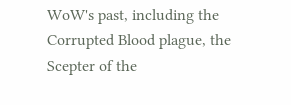WoW's past, including the Corrupted Blood plague, the Scepter of the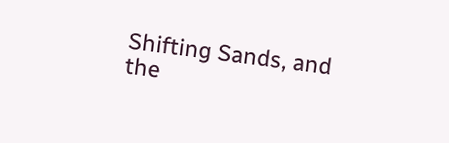Shifting Sands, and the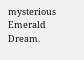mysterious Emerald Dream.